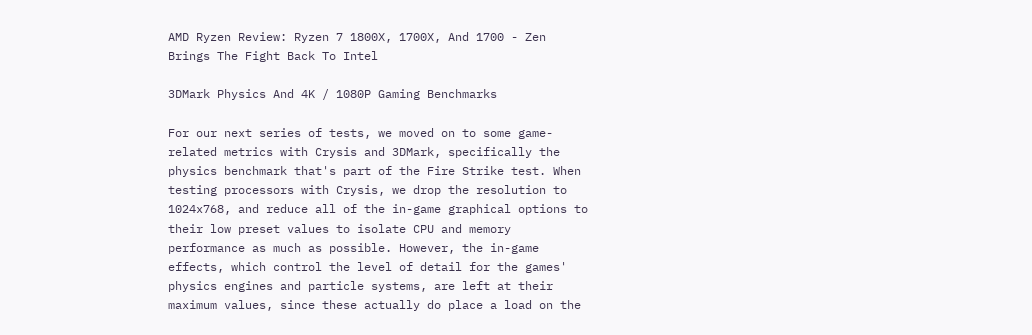AMD Ryzen Review: Ryzen 7 1800X, 1700X, And 1700 - Zen Brings The Fight Back To Intel

3DMark Physics And 4K / 1080P Gaming Benchmarks

For our next series of tests, we moved on to some game-related metrics with Crysis and 3DMark, specifically the physics benchmark that's part of the Fire Strike test. When testing processors with Crysis, we drop the resolution to 1024x768, and reduce all of the in-game graphical options to their low preset values to isolate CPU and memory performance as much as possible. However, the in-game effects, which control the level of detail for the games' physics engines and particle systems, are left at their maximum values, since these actually do place a load on the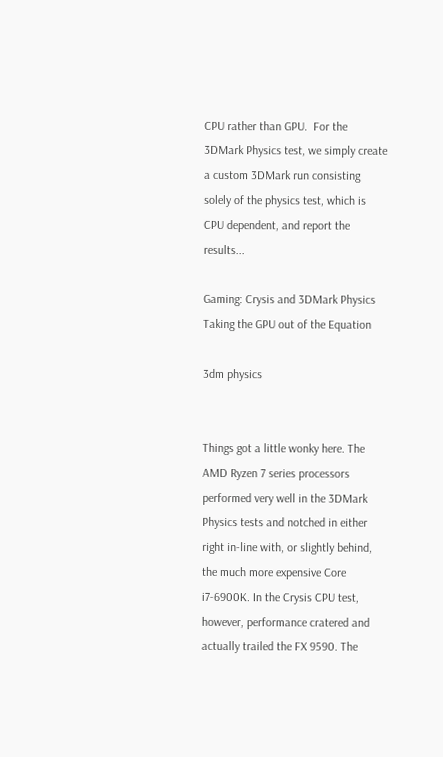CPU rather than GPU.  For the 3DMark Physics test, we simply create a custom 3DMark run consisting solely of the physics test, which is CPU dependent, and report the results...

Gaming: Crysis and 3DMark Physics
Taking the GPU out of the Equation

3dm physics


Things got a little wonky here. The AMD Ryzen 7 series processors performed very well in the 3DMark Physics tests and notched in either right in-line with, or slightly behind, the much more expensive Core i7-6900K. In the Crysis CPU test, however, performance cratered and actually trailed the FX 9590. The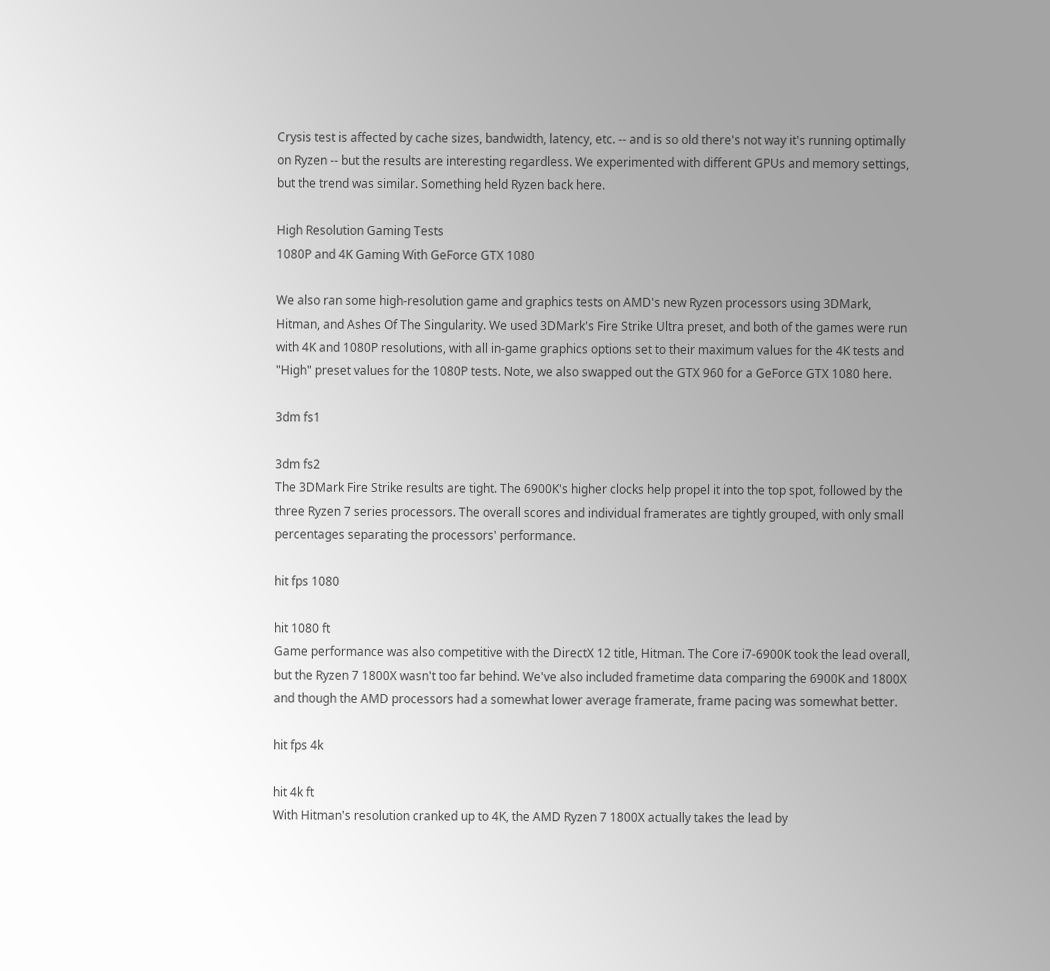Crysis test is affected by cache sizes, bandwidth, latency, etc. -- and is so old there's not way it's running optimally on Ryzen -- but the results are interesting regardless. We experimented with different GPUs and memory settings, but the trend was similar. Something held Ryzen back here.

High Resolution Gaming Tests
1080P and 4K Gaming With GeForce GTX 1080

We also ran some high-resolution game and graphics tests on AMD's new Ryzen processors using 3DMark, Hitman, and Ashes Of The Singularity. We used 3DMark's Fire Strike Ultra preset, and both of the games were run with 4K and 1080P resolutions, with all in-game graphics options set to their maximum values for the 4K tests and "High" preset values for the 1080P tests. Note, we also swapped out the GTX 960 for a GeForce GTX 1080 here.

3dm fs1

3dm fs2
The 3DMark Fire Strike results are tight. The 6900K's higher clocks help propel it into the top spot, followed by the three Ryzen 7 series processors. The overall scores and individual framerates are tightly grouped, with only small percentages separating the processors' performance.

hit fps 1080

hit 1080 ft
Game performance was also competitive with the DirectX 12 title, Hitman. The Core i7-6900K took the lead overall, but the Ryzen 7 1800X wasn't too far behind. We've also included frametime data comparing the 6900K and 1800X and though the AMD processors had a somewhat lower average framerate, frame pacing was somewhat better.

hit fps 4k

hit 4k ft
With Hitman's resolution cranked up to 4K, the AMD Ryzen 7 1800X actually takes the lead by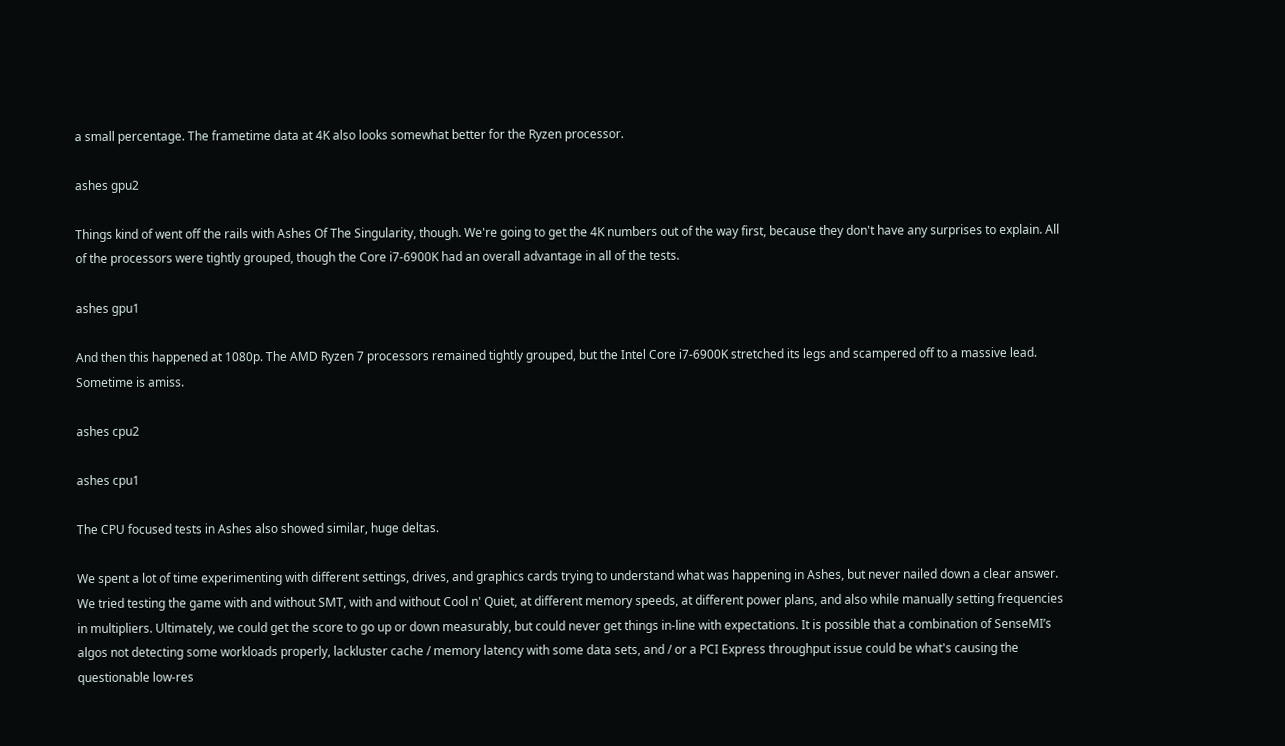a small percentage. The frametime data at 4K also looks somewhat better for the Ryzen processor.

ashes gpu2

Things kind of went off the rails with Ashes Of The Singularity, though. We're going to get the 4K numbers out of the way first, because they don't have any surprises to explain. All of the processors were tightly grouped, though the Core i7-6900K had an overall advantage in all of the tests.

ashes gpu1

And then this happened at 1080p. The AMD Ryzen 7 processors remained tightly grouped, but the Intel Core i7-6900K stretched its legs and scampered off to a massive lead. Sometime is amiss.

ashes cpu2

ashes cpu1

The CPU focused tests in Ashes also showed similar, huge deltas.

We spent a lot of time experimenting with different settings, drives, and graphics cards trying to understand what was happening in Ashes, but never nailed down a clear answer.  We tried testing the game with and without SMT, with and without Cool n' Quiet, at different memory speeds, at different power plans, and also while manually setting frequencies in multipliers. Ultimately, we could get the score to go up or down measurably, but could never get things in-line with expectations. It is possible that a combination of SenseMI’s algos not detecting some workloads properly, lackluster cache / memory latency with some data sets, and / or a PCI Express throughput issue could be what's causing the questionable low-res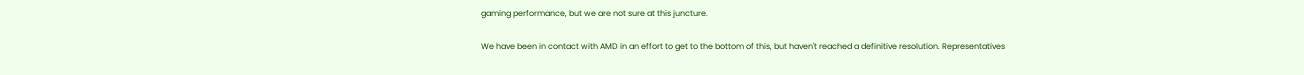gaming performance, but we are not sure at this juncture.

We have been in contact with AMD in an effort to get to the bottom of this, but haven't reached a definitive resolution. Representatives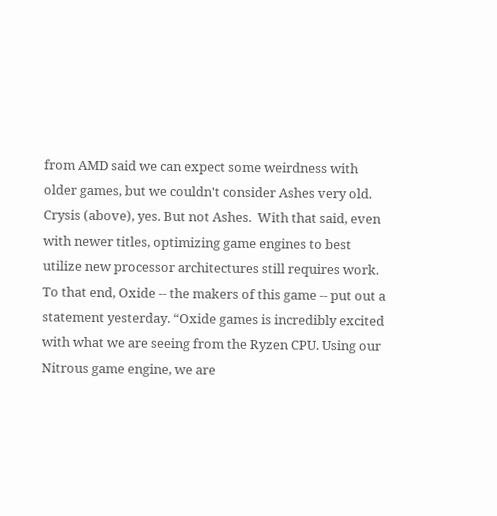from AMD said we can expect some weirdness with older games, but we couldn't consider Ashes very old. Crysis (above), yes. But not Ashes.  With that said, even with newer titles, optimizing game engines to best utilize new processor architectures still requires work. To that end, Oxide -- the makers of this game -- put out a statement yesterday. “Oxide games is incredibly excited with what we are seeing from the Ryzen CPU. Using our Nitrous game engine, we are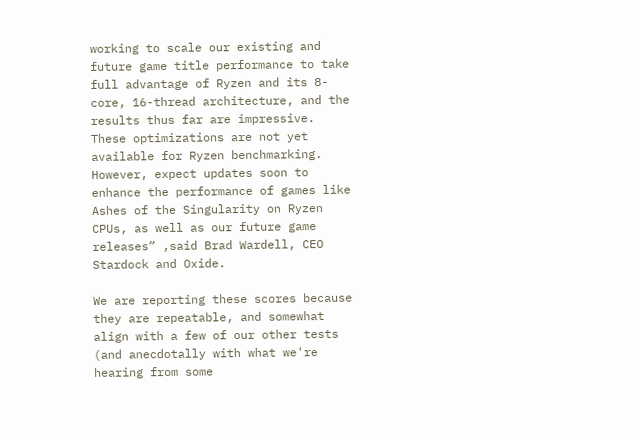working to scale our existing and future game title performance to take full advantage of Ryzen and its 8-core, 16-thread architecture, and the results thus far are impressive. These optimizations are not yet available for Ryzen benchmarking. However, expect updates soon to enhance the performance of games like Ashes of the Singularity on Ryzen CPUs, as well as our future game releases” ,said Brad Wardell, CEO Stardock and Oxide.

We are reporting these scores because they are repeatable, and somewhat align with a few of our other tests (and anecdotally with what we're hearing from some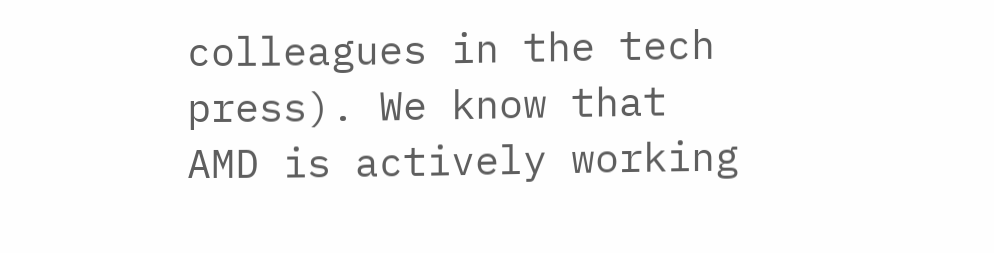colleagues in the tech press). We know that AMD is actively working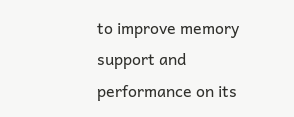to improve memory support and performance on its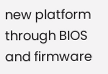new platform through BIOS and firmware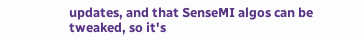updates, and that SenseMI algos can be tweaked, so it's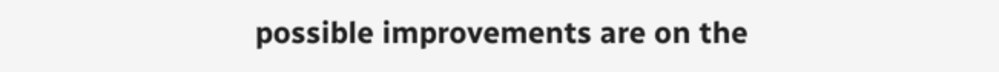possible improvements are on the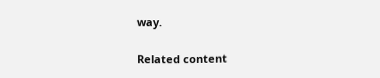way.

Related content